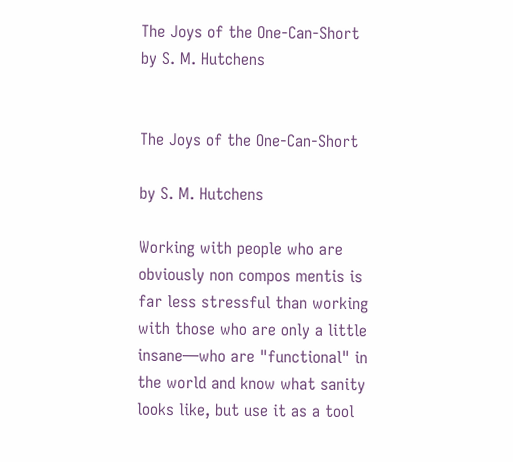The Joys of the One-Can-Short by S. M. Hutchens


The Joys of the One-Can-Short

by S. M. Hutchens

Working with people who are obviously non compos mentis is far less stressful than working with those who are only a little insane—who are "functional" in the world and know what sanity looks like, but use it as a tool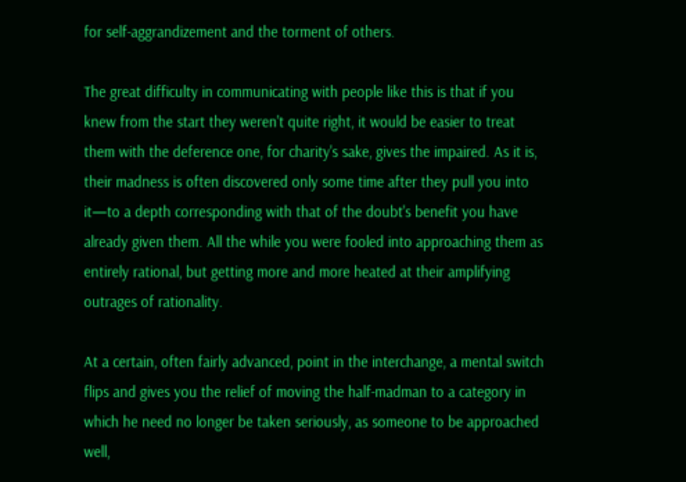for self-aggrandizement and the torment of others.

The great difficulty in communicating with people like this is that if you knew from the start they weren't quite right, it would be easier to treat them with the deference one, for charity's sake, gives the impaired. As it is, their madness is often discovered only some time after they pull you into it—to a depth corresponding with that of the doubt's benefit you have already given them. All the while you were fooled into approaching them as entirely rational, but getting more and more heated at their amplifying outrages of rationality.

At a certain, often fairly advanced, point in the interchange, a mental switch flips and gives you the relief of moving the half-madman to a category in which he need no longer be taken seriously, as someone to be approached well,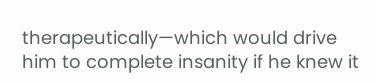therapeutically—which would drive him to complete insanity if he knew it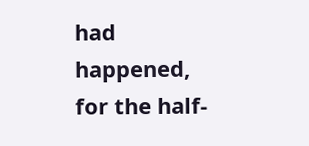had happened, for the half-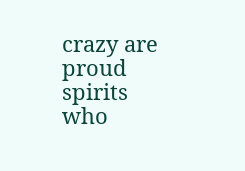crazy are proud spirits who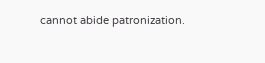cannot abide patronization.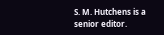S. M. Hutchens is a senior editor.